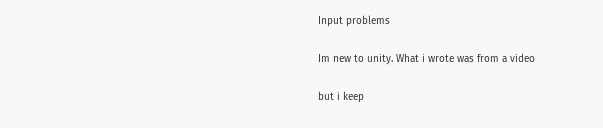Input problems

Im new to unity. What i wrote was from a video

but i keep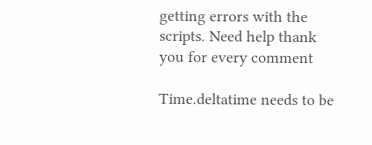getting errors with the scripts. Need help thank you for every comment

Time.deltatime needs to be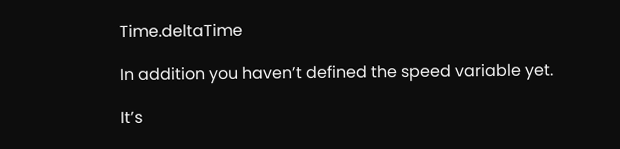Time.deltaTime

In addition you haven’t defined the speed variable yet.

It’s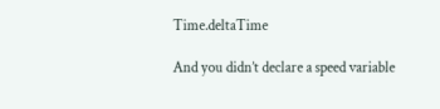Time.deltaTime

And you didn’t declare a speed variable